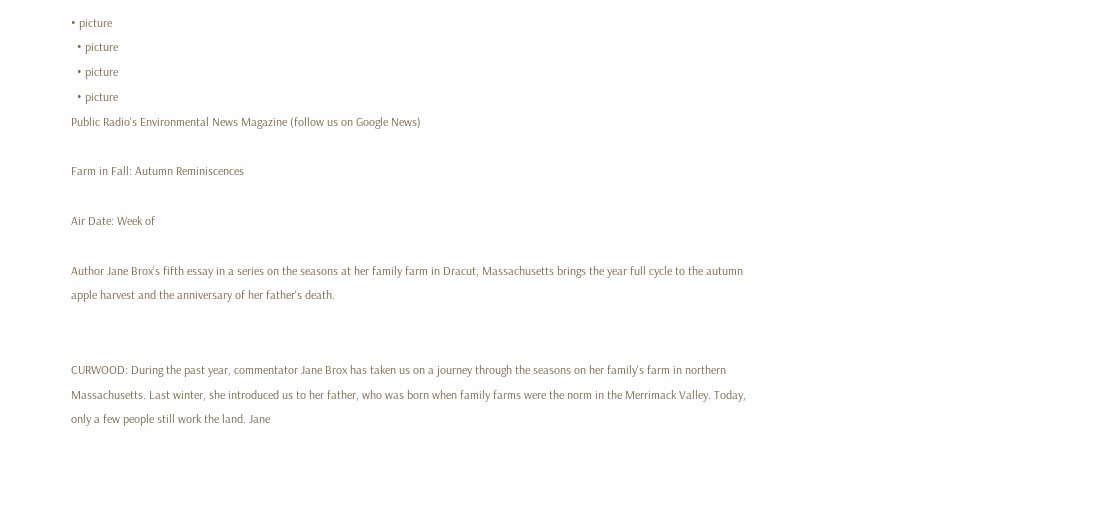• picture
  • picture
  • picture
  • picture
Public Radio's Environmental News Magazine (follow us on Google News)

Farm in Fall: Autumn Reminiscences

Air Date: Week of

Author Jane Brox's fifth essay in a series on the seasons at her family farm in Dracut, Massachusetts brings the year full cycle to the autumn apple harvest and the anniversary of her father's death.


CURWOOD: During the past year, commentator Jane Brox has taken us on a journey through the seasons on her family's farm in northern Massachusetts. Last winter, she introduced us to her father, who was born when family farms were the norm in the Merrimack Valley. Today, only a few people still work the land. Jane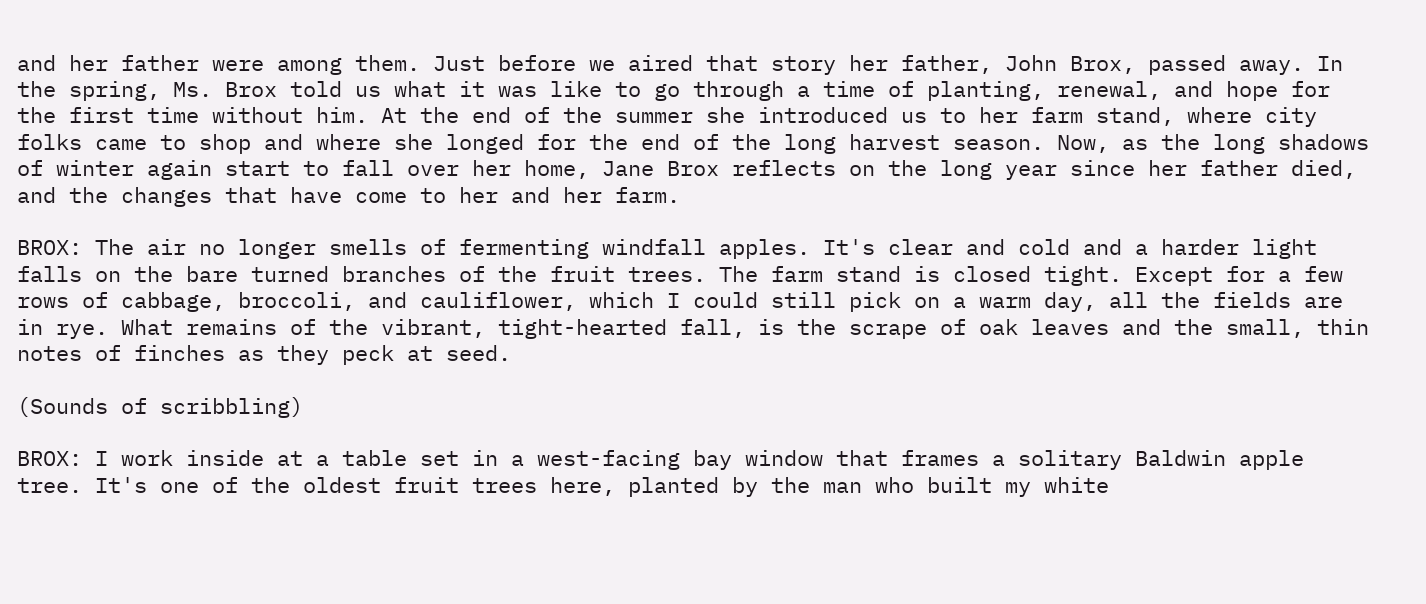and her father were among them. Just before we aired that story her father, John Brox, passed away. In the spring, Ms. Brox told us what it was like to go through a time of planting, renewal, and hope for the first time without him. At the end of the summer she introduced us to her farm stand, where city folks came to shop and where she longed for the end of the long harvest season. Now, as the long shadows of winter again start to fall over her home, Jane Brox reflects on the long year since her father died, and the changes that have come to her and her farm.

BROX: The air no longer smells of fermenting windfall apples. It's clear and cold and a harder light falls on the bare turned branches of the fruit trees. The farm stand is closed tight. Except for a few rows of cabbage, broccoli, and cauliflower, which I could still pick on a warm day, all the fields are in rye. What remains of the vibrant, tight-hearted fall, is the scrape of oak leaves and the small, thin notes of finches as they peck at seed.

(Sounds of scribbling)

BROX: I work inside at a table set in a west-facing bay window that frames a solitary Baldwin apple tree. It's one of the oldest fruit trees here, planted by the man who built my white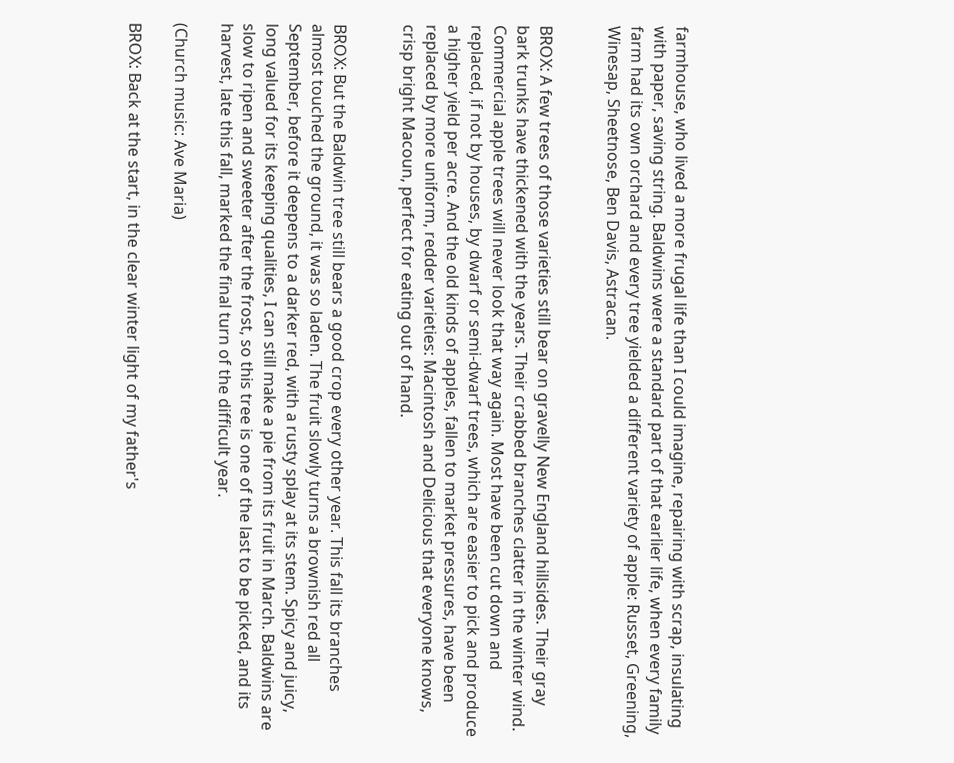farmhouse, who lived a more frugal life than I could imagine, repairing with scrap, insulating with paper, saving string. Baldwins were a standard part of that earlier life, when every family farm had its own orchard and every tree yielded a different variety of apple: Russet, Greening, Winesap, Sheetnose, Ben Davis, Astracan.


BROX: A few trees of those varieties still bear on gravelly New England hillsides. Their gray bark trunks have thickened with the years. Their crabbed branches clatter in the winter wind. Commercial apple trees will never look that way again. Most have been cut down and replaced, if not by houses, by dwarf or semi-dwarf trees, which are easier to pick and produce a higher yield per acre. And the old kinds of apples, fallen to market pressures, have been replaced by more uniform, redder varieties: Macintosh and Delicious that everyone knows, crisp bright Macoun, perfect for eating out of hand.


BROX: But the Baldwin tree still bears a good crop every other year. This fall its branches almost touched the ground, it was so laden. The fruit slowly turns a brownish red all September, before it deepens to a darker red, with a rusty splay at its stem. Spicy and juicy, long valued for its keeping qualities, I can still make a pie from its fruit in March. Baldwins are slow to ripen and sweeter after the frost, so this tree is one of the last to be picked, and its harvest, late this fall, marked the final turn of the difficult year.

(Church music: Ave Maria)

BROX: Back at the start, in the clear winter light of my father's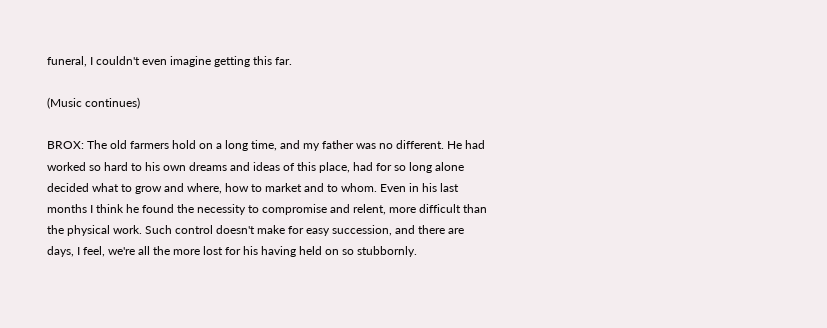funeral, I couldn't even imagine getting this far.

(Music continues)

BROX: The old farmers hold on a long time, and my father was no different. He had worked so hard to his own dreams and ideas of this place, had for so long alone decided what to grow and where, how to market and to whom. Even in his last months I think he found the necessity to compromise and relent, more difficult than the physical work. Such control doesn't make for easy succession, and there are days, I feel, we're all the more lost for his having held on so stubbornly.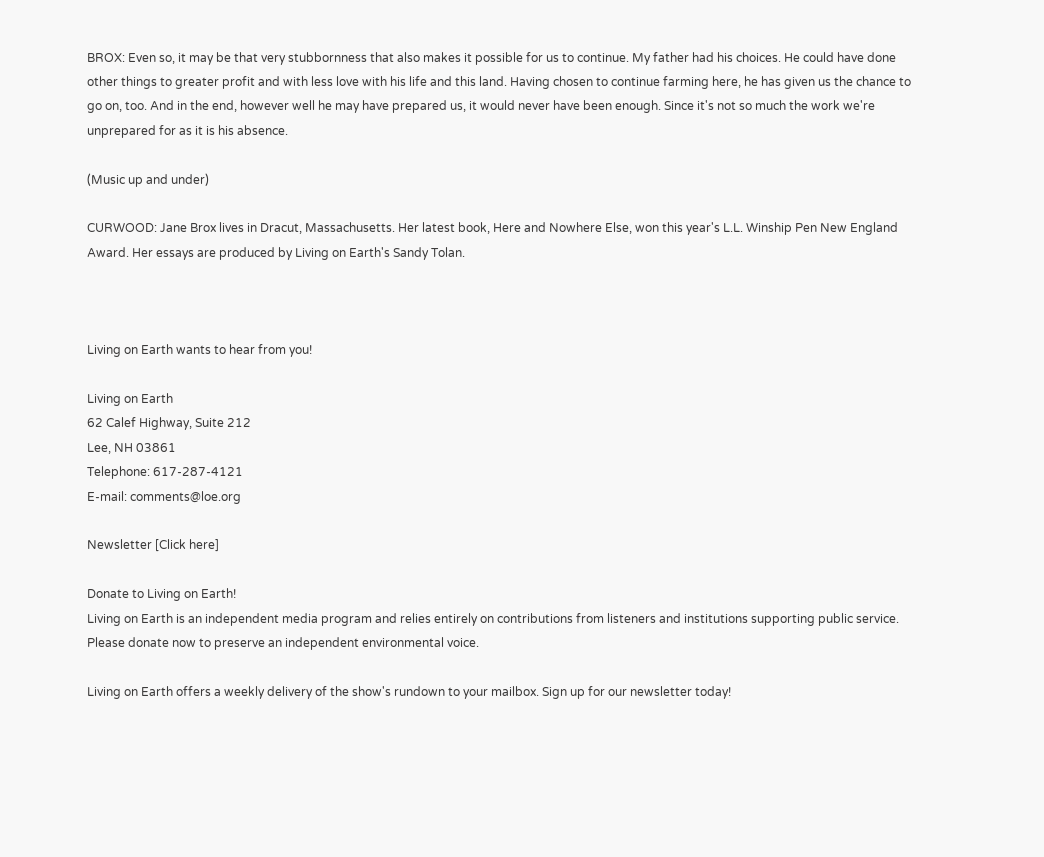BROX: Even so, it may be that very stubbornness that also makes it possible for us to continue. My father had his choices. He could have done other things to greater profit and with less love with his life and this land. Having chosen to continue farming here, he has given us the chance to go on, too. And in the end, however well he may have prepared us, it would never have been enough. Since it's not so much the work we're unprepared for as it is his absence.

(Music up and under)

CURWOOD: Jane Brox lives in Dracut, Massachusetts. Her latest book, Here and Nowhere Else, won this year's L.L. Winship Pen New England Award. Her essays are produced by Living on Earth's Sandy Tolan.



Living on Earth wants to hear from you!

Living on Earth
62 Calef Highway, Suite 212
Lee, NH 03861
Telephone: 617-287-4121
E-mail: comments@loe.org

Newsletter [Click here]

Donate to Living on Earth!
Living on Earth is an independent media program and relies entirely on contributions from listeners and institutions supporting public service. Please donate now to preserve an independent environmental voice.

Living on Earth offers a weekly delivery of the show's rundown to your mailbox. Sign up for our newsletter today!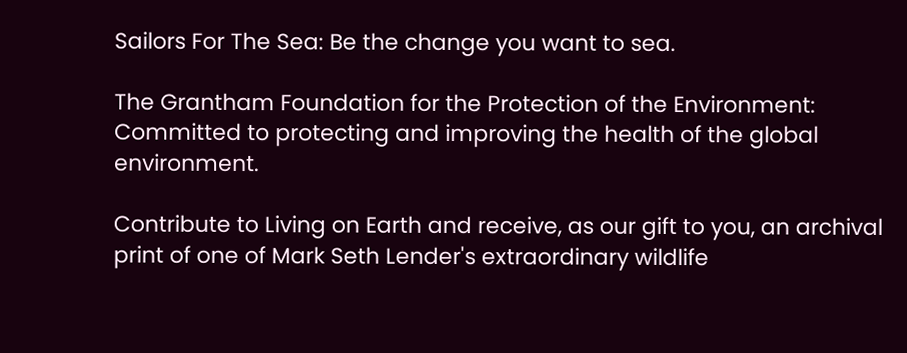Sailors For The Sea: Be the change you want to sea.

The Grantham Foundation for the Protection of the Environment: Committed to protecting and improving the health of the global environment.

Contribute to Living on Earth and receive, as our gift to you, an archival print of one of Mark Seth Lender's extraordinary wildlife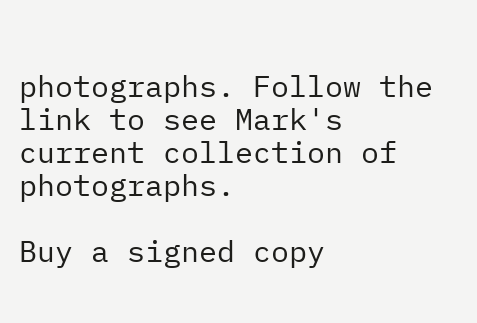photographs. Follow the link to see Mark's current collection of photographs.

Buy a signed copy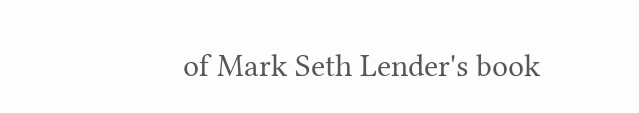of Mark Seth Lender's book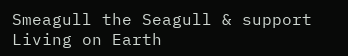Smeagull the Seagull & support Living on Earth